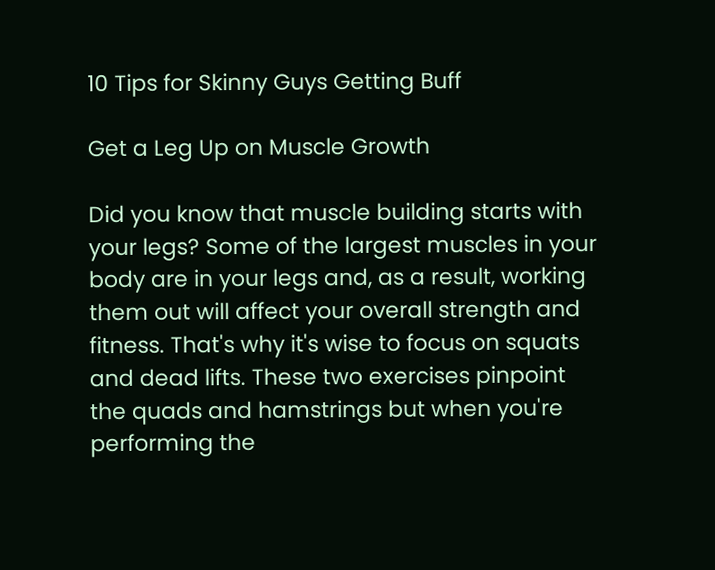10 Tips for Skinny Guys Getting Buff

Get a Leg Up on Muscle Growth

Did you know that muscle building starts with your legs? Some of the largest muscles in your body are in your legs and, as a result, working them out will affect your overall strength and fitness. That's why it's wise to focus on squats and dead lifts. These two exercises pinpoint the quads and hamstrings but when you're performing the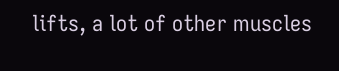lifts, a lot of other muscles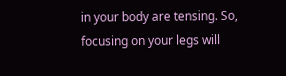in your body are tensing. So, focusing on your legs will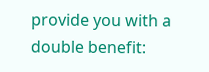provide you with a double benefit: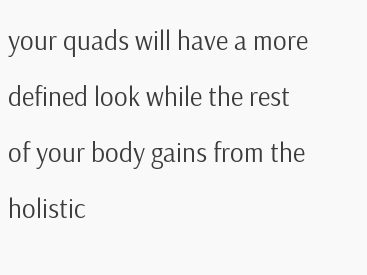your quads will have a more defined look while the rest of your body gains from the holistic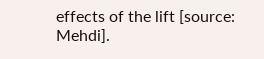effects of the lift [source: Mehdi].